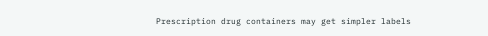Prescription drug containers may get simpler labels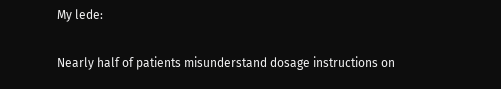My lede:

Nearly half of patients misunderstand dosage instructions on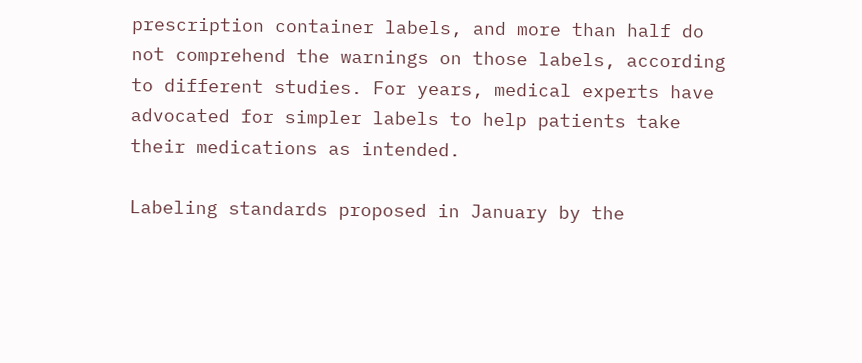prescription container labels, and more than half do not comprehend the warnings on those labels, according to different studies. For years, medical experts have advocated for simpler labels to help patients take their medications as intended.

Labeling standards proposed in January by the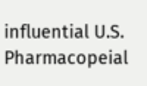influential U.S. Pharmacopeial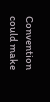Convention could make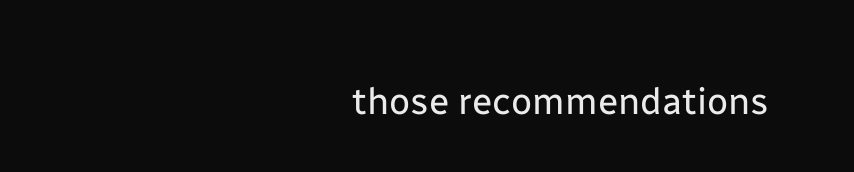those recommendations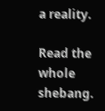a reality.

Read the whole shebang.